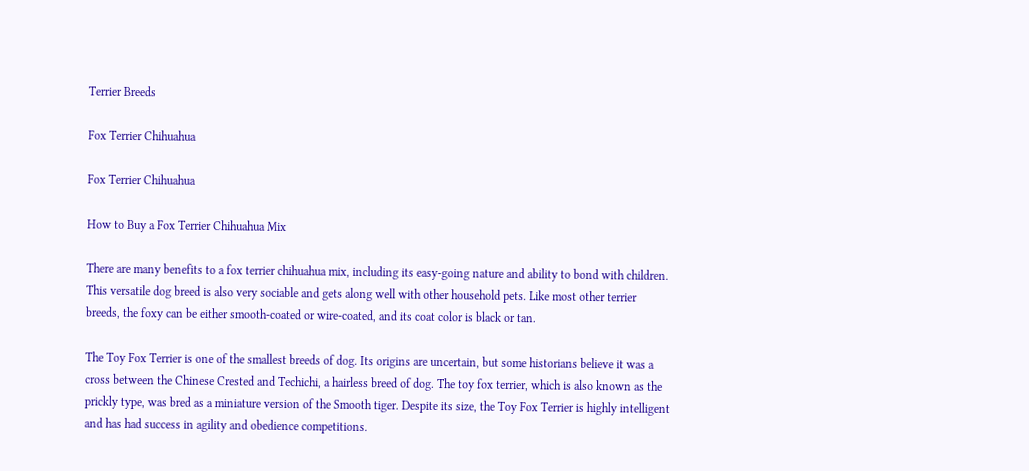Terrier Breeds

Fox Terrier Chihuahua

Fox Terrier Chihuahua

How to Buy a Fox Terrier Chihuahua Mix

There are many benefits to a fox terrier chihuahua mix, including its easy-going nature and ability to bond with children. This versatile dog breed is also very sociable and gets along well with other household pets. Like most other terrier breeds, the foxy can be either smooth-coated or wire-coated, and its coat color is black or tan.

The Toy Fox Terrier is one of the smallest breeds of dog. Its origins are uncertain, but some historians believe it was a cross between the Chinese Crested and Techichi, a hairless breed of dog. The toy fox terrier, which is also known as the prickly type, was bred as a miniature version of the Smooth tiger. Despite its size, the Toy Fox Terrier is highly intelligent and has had success in agility and obedience competitions.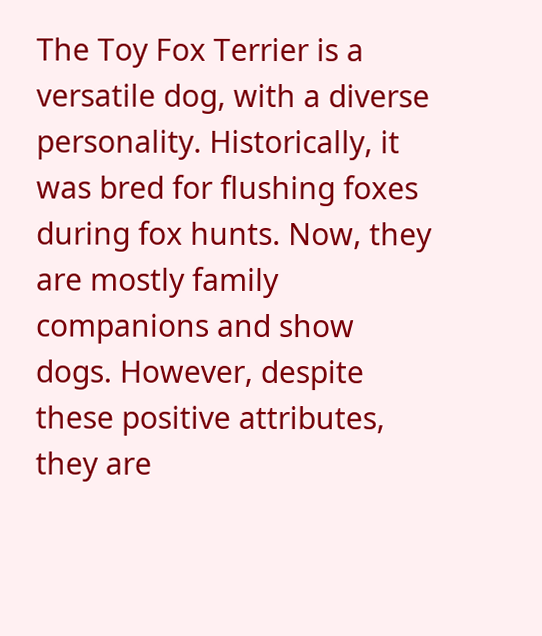The Toy Fox Terrier is a versatile dog, with a diverse personality. Historically, it was bred for flushing foxes during fox hunts. Now, they are mostly family companions and show dogs. However, despite these positive attributes, they are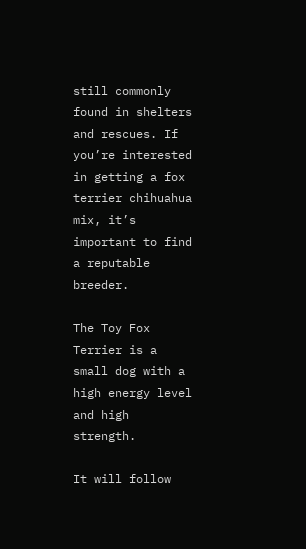still commonly found in shelters and rescues. If you’re interested in getting a fox terrier chihuahua mix, it’s important to find a reputable breeder.

The Toy Fox Terrier is a small dog with a high energy level and high strength.

It will follow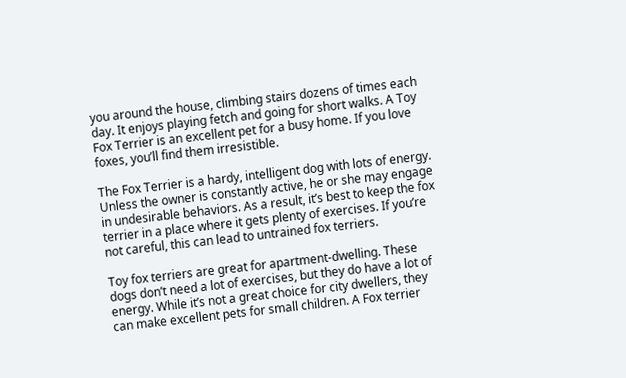you around the house, climbing stairs dozens of times each day. It enjoys playing fetch and going for short walks. A Toy Fox Terrier is an excellent pet for a busy home. If you love foxes, you’ll find them irresistible.

The Fox Terrier is a hardy, intelligent dog with lots of energy. Unless the owner is constantly active, he or she may engage in undesirable behaviors. As a result, it’s best to keep the fox terrier in a place where it gets plenty of exercises. If you’re not careful, this can lead to untrained fox terriers.

Toy fox terriers are great for apartment-dwelling. These dogs don’t need a lot of exercises, but they do have a lot of energy. While it’s not a great choice for city dwellers, they can make excellent pets for small children. A Fox terrier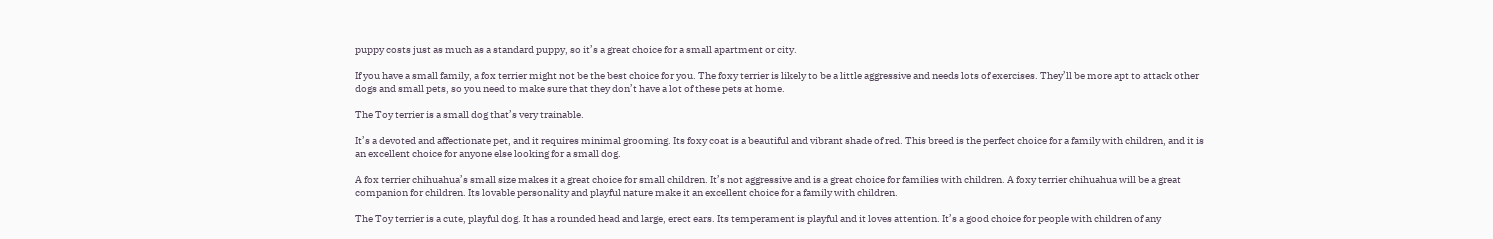puppy costs just as much as a standard puppy, so it’s a great choice for a small apartment or city.

If you have a small family, a fox terrier might not be the best choice for you. The foxy terrier is likely to be a little aggressive and needs lots of exercises. They’ll be more apt to attack other dogs and small pets, so you need to make sure that they don’t have a lot of these pets at home.

The Toy terrier is a small dog that’s very trainable.

It’s a devoted and affectionate pet, and it requires minimal grooming. Its foxy coat is a beautiful and vibrant shade of red. This breed is the perfect choice for a family with children, and it is an excellent choice for anyone else looking for a small dog.

A fox terrier chihuahua’s small size makes it a great choice for small children. It’s not aggressive and is a great choice for families with children. A foxy terrier chihuahua will be a great companion for children. Its lovable personality and playful nature make it an excellent choice for a family with children.

The Toy terrier is a cute, playful dog. It has a rounded head and large, erect ears. Its temperament is playful and it loves attention. It’s a good choice for people with children of any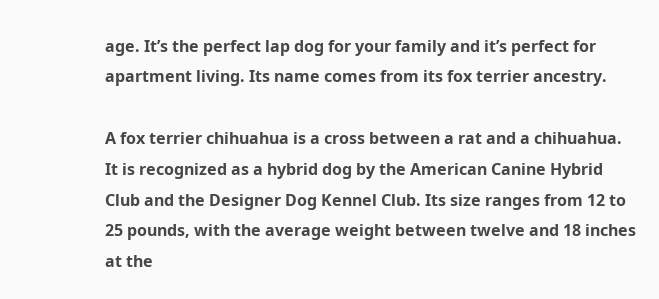age. It’s the perfect lap dog for your family and it’s perfect for apartment living. Its name comes from its fox terrier ancestry.

A fox terrier chihuahua is a cross between a rat and a chihuahua. It is recognized as a hybrid dog by the American Canine Hybrid Club and the Designer Dog Kennel Club. Its size ranges from 12 to 25 pounds, with the average weight between twelve and 18 inches at the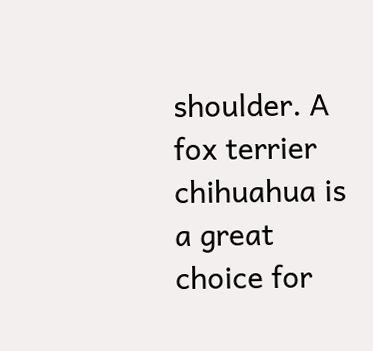shoulder. A fox terrier chihuahua is a great choice for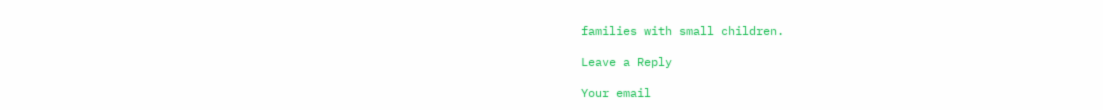families with small children.

Leave a Reply

Your email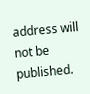address will not be published.